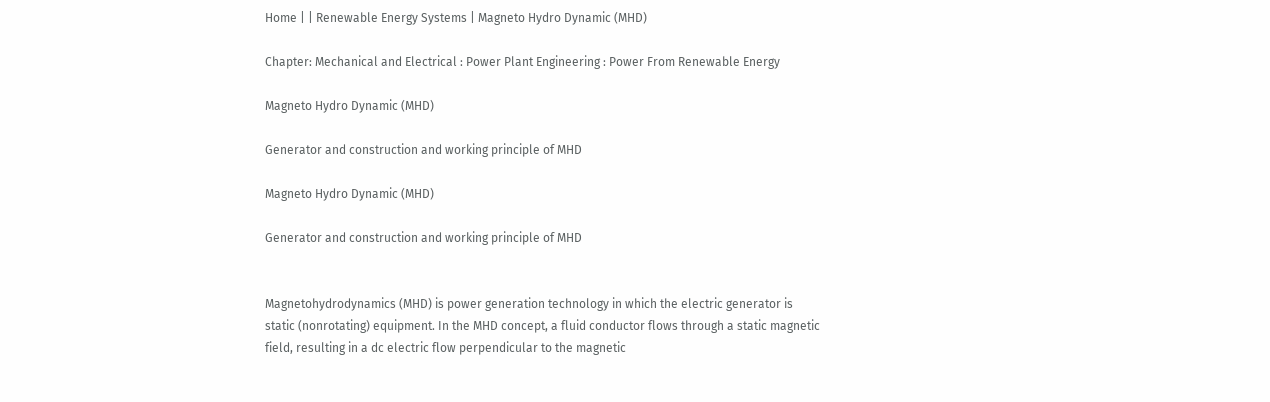Home | | Renewable Energy Systems | Magneto Hydro Dynamic (MHD)

Chapter: Mechanical and Electrical : Power Plant Engineering : Power From Renewable Energy

Magneto Hydro Dynamic (MHD)

Generator and construction and working principle of MHD

Magneto Hydro Dynamic (MHD)

Generator and construction and working principle of MHD


Magnetohydrodynamics (MHD) is power generation technology in which the electric generator is static (nonrotating) equipment. In the MHD concept, a fluid conductor flows through a static magnetic field, resulting in a dc electric flow perpendicular to the magnetic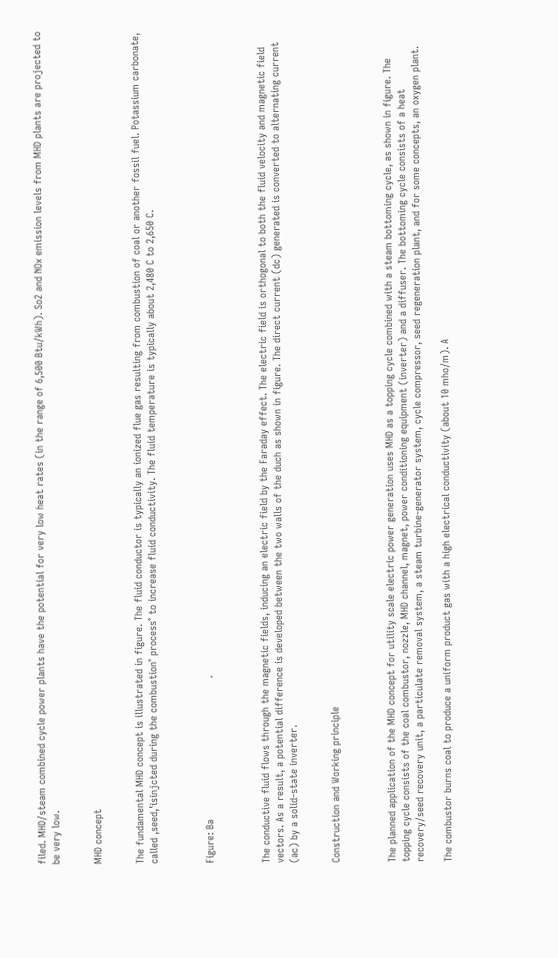filed. MHD/steam combined cycle power plants have the potential for very low heat rates (in the range of 6,500 Btu/kWh). So2 and NOx emission levels from MHD plants are projected to be very low.


MHD concept


The fundamental MHD concept is illustrated in figure. The fluid conductor is typically an ionized flue gas resulting from combustion of coal or another fossil fuel. Potassium carbonate, called ‚seed,‛isinjcted during the combustion° process° to increase fluid conductivity. The fluid temperature is typically about 2,480 C to 2,650 C.



Figure: Ba                                               .



The conductive fluid flows through the magnetic fields, inducing an electric field by the Faraday effect. The electric field is orthogonal to both the fluid velocity and magnetic field vectors. As a result, a potential difference is developed between the two walls of the duch as shown in figure. The direct current (dc) generated is converted to alternating current (ac) by a solid-state inverter.


Construction and Working principle



The planned application of the MHD concept for utility scale electric power generation uses MHD as a topping cycle combined with a steam bottoming cycle, as shown in figure. The topping cycle consists of the coal combustor, nozzle, MHD channel, magnet, power conditioning equipment (inverter) and a diffuser. The bottoming cycle consists of a heat recovery/seed recovery unit, a particulate removal system, a steam turbine-generator system, cycle compressor, seed regeneration plant, and for some concepts, an oxygen plant.

The combustor burns coal to produce a uniform product gas with a high electrical conductivity (about 10 mho/m). A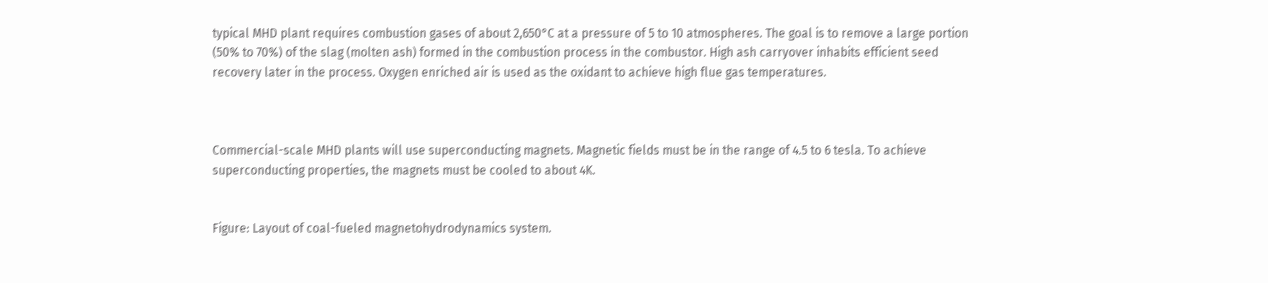typical MHD plant requires combustion gases of about 2,650°C at a pressure of 5 to 10 atmospheres. The goal is to remove a large portion (50% to 70%) of the slag (molten ash) formed in the combustion process in the combustor. High ash carryover inhabits efficient seed recovery later in the process. Oxygen enriched air is used as the oxidant to achieve high flue gas temperatures.



Commercial-scale MHD plants will use superconducting magnets. Magnetic fields must be in the range of 4.5 to 6 tesla. To achieve superconducting properties, the magnets must be cooled to about 4K.


Figure: Layout of coal-fueled magnetohydrodynamics system.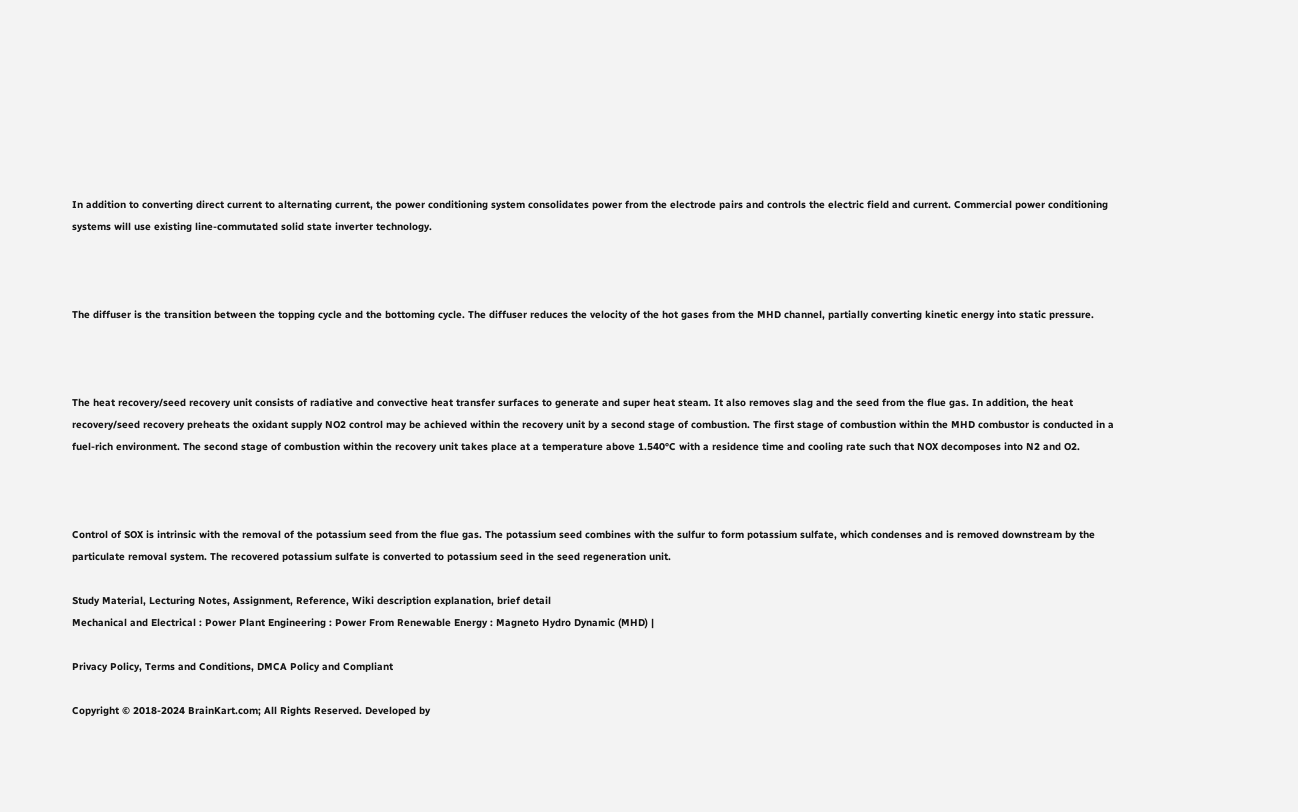In addition to converting direct current to alternating current, the power conditioning system consolidates power from the electrode pairs and controls the electric field and current. Commercial power conditioning systems will use existing line-commutated solid state inverter technology.



The diffuser is the transition between the topping cycle and the bottoming cycle. The diffuser reduces the velocity of the hot gases from the MHD channel, partially converting kinetic energy into static pressure.



The heat recovery/seed recovery unit consists of radiative and convective heat transfer surfaces to generate and super heat steam. It also removes slag and the seed from the flue gas. In addition, the heat recovery/seed recovery preheats the oxidant supply NO2 control may be achieved within the recovery unit by a second stage of combustion. The first stage of combustion within the MHD combustor is conducted in a fuel-rich environment. The second stage of combustion within the recovery unit takes place at a temperature above 1.540°C with a residence time and cooling rate such that NOX decomposes into N2 and O2.



Control of SOX is intrinsic with the removal of the potassium seed from the flue gas. The potassium seed combines with the sulfur to form potassium sulfate, which condenses and is removed downstream by the particulate removal system. The recovered potassium sulfate is converted to potassium seed in the seed regeneration unit.

Study Material, Lecturing Notes, Assignment, Reference, Wiki description explanation, brief detail
Mechanical and Electrical : Power Plant Engineering : Power From Renewable Energy : Magneto Hydro Dynamic (MHD) |

Privacy Policy, Terms and Conditions, DMCA Policy and Compliant

Copyright © 2018-2024 BrainKart.com; All Rights Reserved. Developed by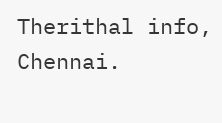Therithal info, Chennai.